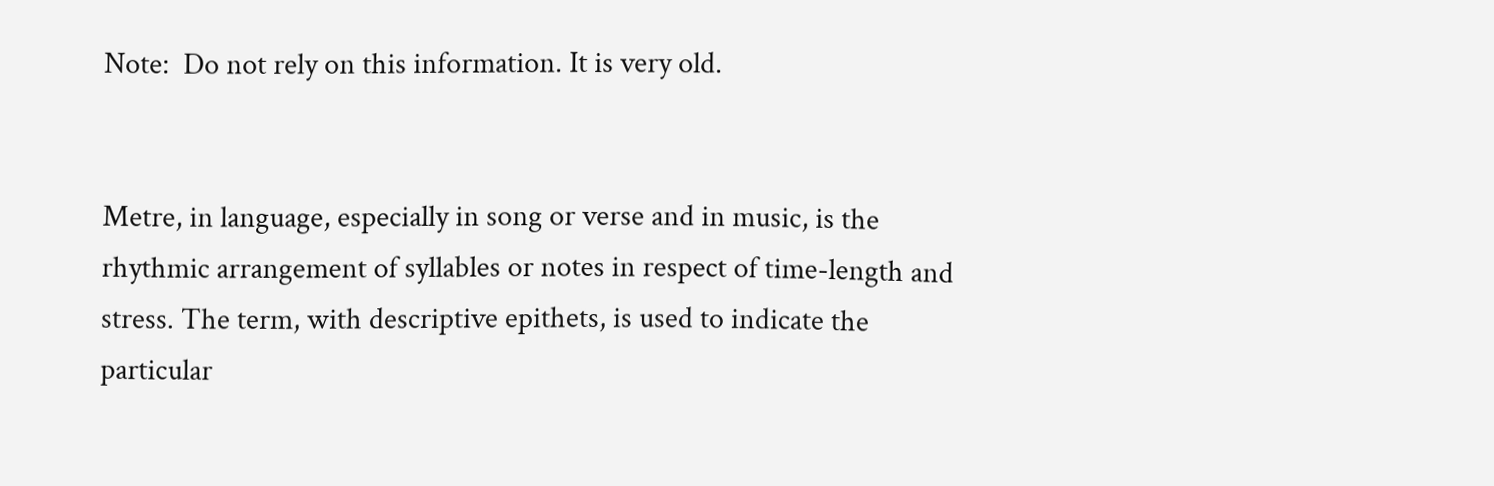Note:  Do not rely on this information. It is very old.


Metre, in language, especially in song or verse and in music, is the rhythmic arrangement of syllables or notes in respect of time-length and stress. The term, with descriptive epithets, is used to indicate the particular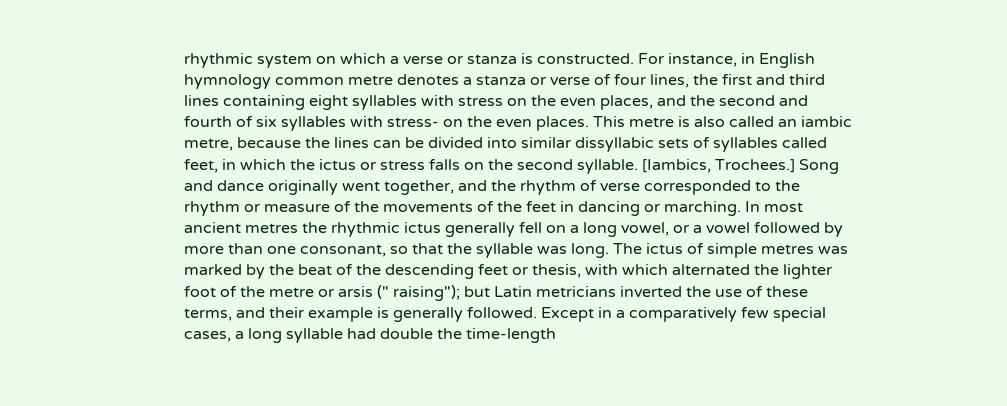rhythmic system on which a verse or stanza is constructed. For instance, in English hymnology common metre denotes a stanza or verse of four lines, the first and third lines containing eight syllables with stress on the even places, and the second and fourth of six syllables with stress- on the even places. This metre is also called an iambic metre, because the lines can be divided into similar dissyllabic sets of syllables called feet, in which the ictus or stress falls on the second syllable. [Iambics, Trochees.] Song and dance originally went together, and the rhythm of verse corresponded to the rhythm or measure of the movements of the feet in dancing or marching. In most ancient metres the rhythmic ictus generally fell on a long vowel, or a vowel followed by more than one consonant, so that the syllable was long. The ictus of simple metres was marked by the beat of the descending feet or thesis, with which alternated the lighter foot of the metre or arsis (" raising"); but Latin metricians inverted the use of these terms, and their example is generally followed. Except in a comparatively few special cases, a long syllable had double the time-length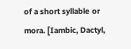of a short syllable or mora. [Iambic, Dactyl,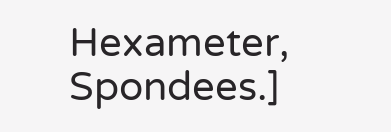Hexameter, Spondees.]